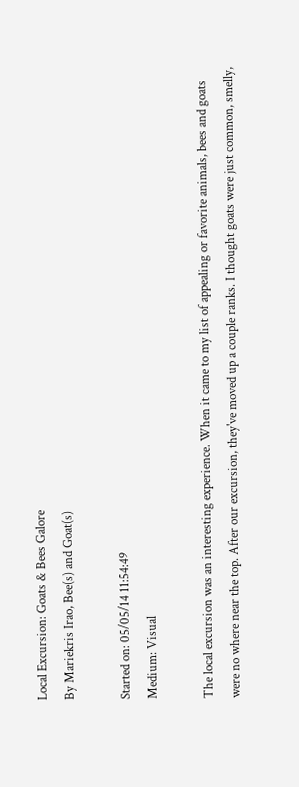Local Excursion: Goats & Bees Galore
By Mariekris Irao, Bee(s) and Goat(s)

Started on: 05/05/14 11:54:49
Medium: Visual

The local excursion was an interesting experience. When it came to my list of appealing or favorite animals, bees and goats were no where near the top. After our excursion, they've moved up a couple ranks. I thought goats were just common, smelly,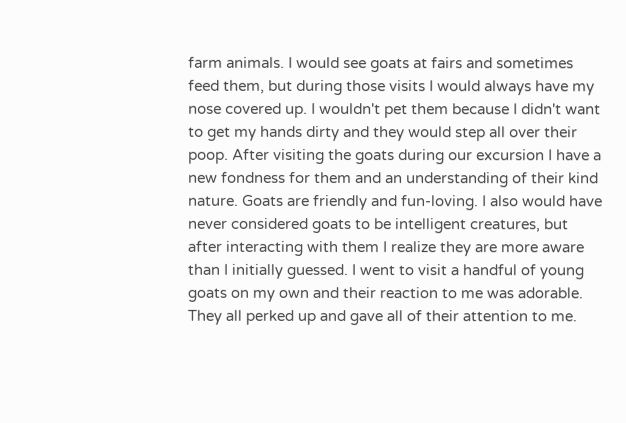farm animals. I would see goats at fairs and sometimes feed them, but during those visits I would always have my nose covered up. I wouldn't pet them because I didn't want to get my hands dirty and they would step all over their poop. After visiting the goats during our excursion I have a new fondness for them and an understanding of their kind nature. Goats are friendly and fun-loving. I also would have never considered goats to be intelligent creatures, but after interacting with them I realize they are more aware than I initially guessed. I went to visit a handful of young goats on my own and their reaction to me was adorable. They all perked up and gave all of their attention to me.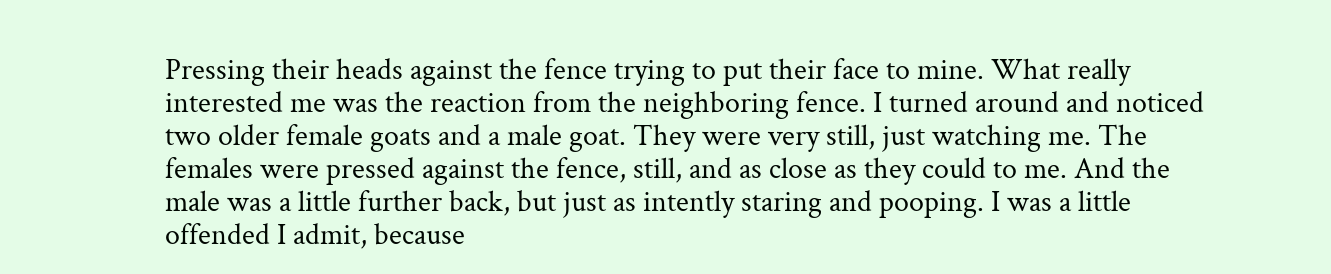Pressing their heads against the fence trying to put their face to mine. What really interested me was the reaction from the neighboring fence. I turned around and noticed two older female goats and a male goat. They were very still, just watching me. The females were pressed against the fence, still, and as close as they could to me. And the male was a little further back, but just as intently staring and pooping. I was a little offended I admit, because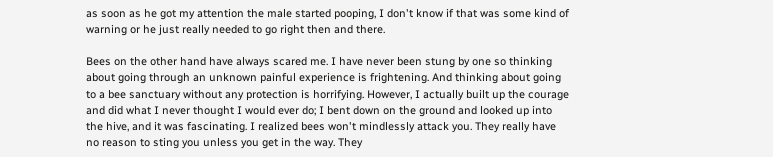as soon as he got my attention the male started pooping, I don't know if that was some kind of warning or he just really needed to go right then and there.

Bees on the other hand have always scared me. I have never been stung by one so thinking about going through an unknown painful experience is frightening. And thinking about going to a bee sanctuary without any protection is horrifying. However, I actually built up the courage and did what I never thought I would ever do; I bent down on the ground and looked up into the hive, and it was fascinating. I realized bees won't mindlessly attack you. They really have no reason to sting you unless you get in the way. They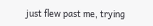just flew past me, trying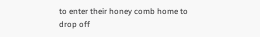to enter their honey comb home to drop off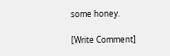some honey.

[Write Comment]